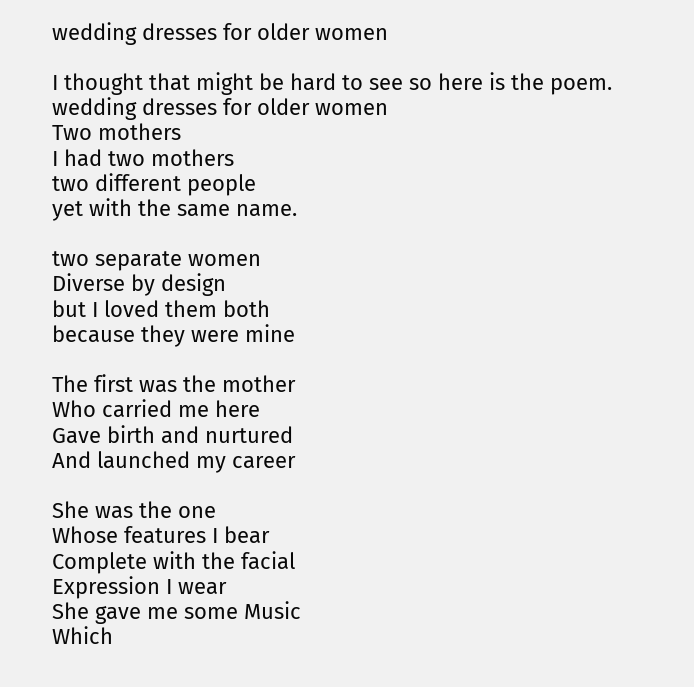wedding dresses for older women

I thought that might be hard to see so here is the poem. wedding dresses for older women
Two mothers
I had two mothers
two different people
yet with the same name.

two separate women
Diverse by design
but I loved them both
because they were mine

The first was the mother
Who carried me here
Gave birth and nurtured
And launched my career

She was the one
Whose features I bear
Complete with the facial
Expression I wear
She gave me some Music
Which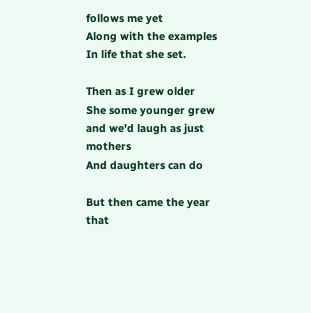follows me yet
Along with the examples
In life that she set.

Then as I grew older
She some younger grew
and we'd laugh as just mothers
And daughters can do

But then came the year
that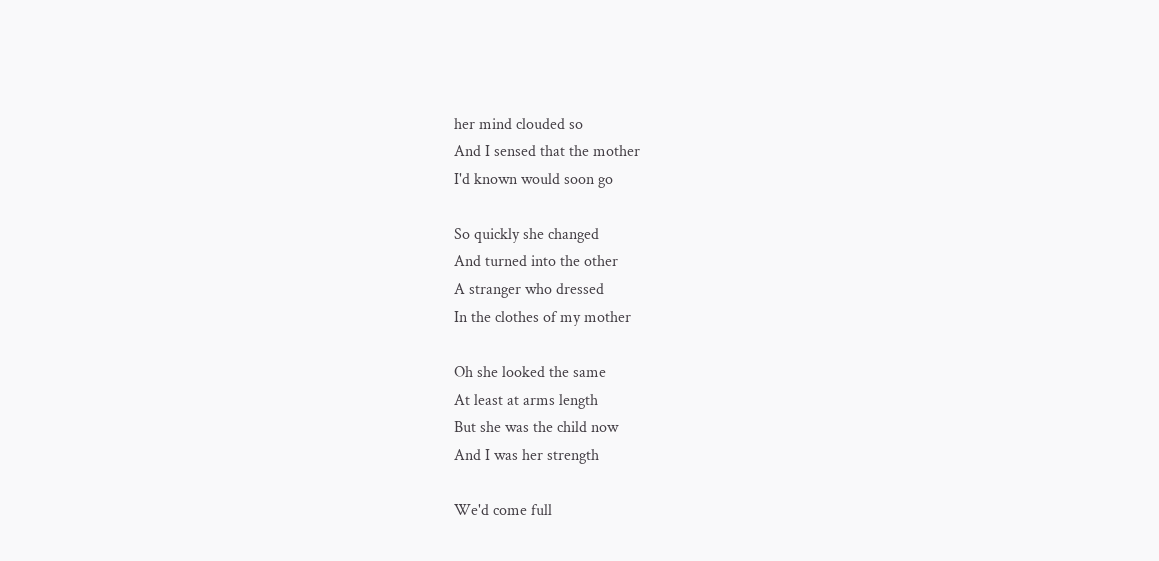her mind clouded so
And I sensed that the mother
I'd known would soon go

So quickly she changed
And turned into the other
A stranger who dressed
In the clothes of my mother

Oh she looked the same
At least at arms length
But she was the child now
And I was her strength

We'd come full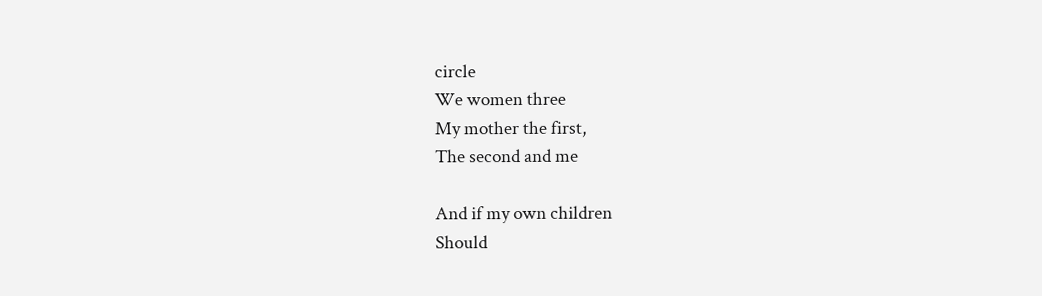circle
We women three
My mother the first,
The second and me

And if my own children
Should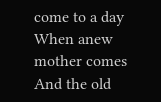come to a day
When anew mother comes
And the old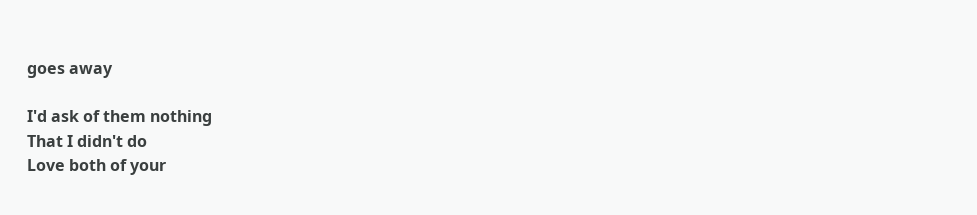goes away

I'd ask of them nothing
That I didn't do
Love both of your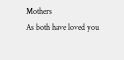Mothers
As both have loved you